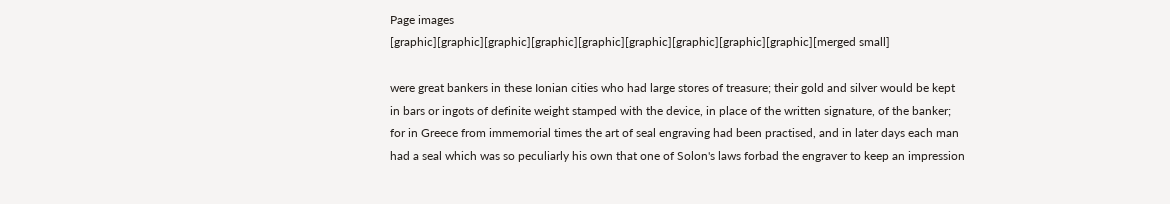Page images
[graphic][graphic][graphic][graphic][graphic][graphic][graphic][graphic][graphic][merged small]

were great bankers in these Ionian cities who had large stores of treasure; their gold and silver would be kept in bars or ingots of definite weight stamped with the device, in place of the written signature, of the banker; for in Greece from immemorial times the art of seal engraving had been practised, and in later days each man had a seal which was so peculiarly his own that one of Solon's laws forbad the engraver to keep an impression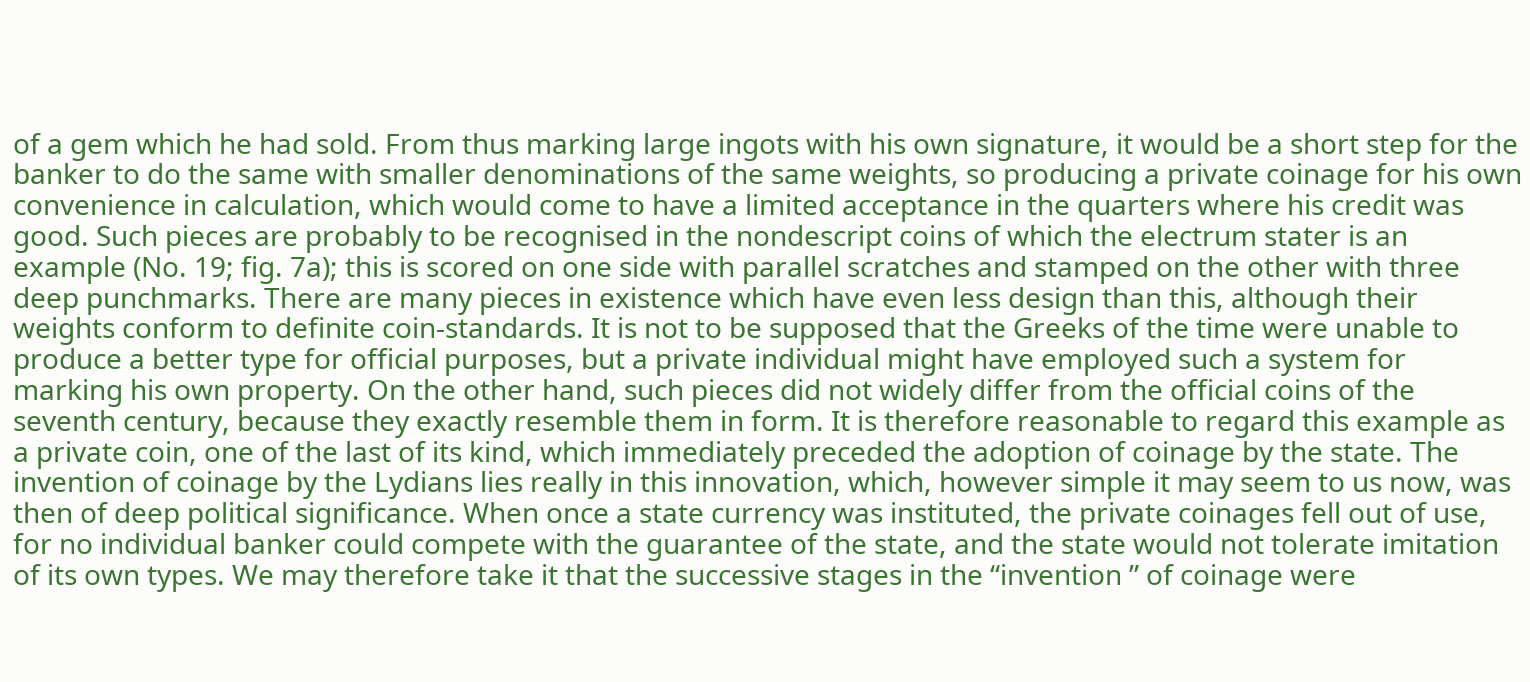of a gem which he had sold. From thus marking large ingots with his own signature, it would be a short step for the banker to do the same with smaller denominations of the same weights, so producing a private coinage for his own convenience in calculation, which would come to have a limited acceptance in the quarters where his credit was good. Such pieces are probably to be recognised in the nondescript coins of which the electrum stater is an example (No. 19; fig. 7a); this is scored on one side with parallel scratches and stamped on the other with three deep punchmarks. There are many pieces in existence which have even less design than this, although their weights conform to definite coin-standards. It is not to be supposed that the Greeks of the time were unable to produce a better type for official purposes, but a private individual might have employed such a system for marking his own property. On the other hand, such pieces did not widely differ from the official coins of the seventh century, because they exactly resemble them in form. It is therefore reasonable to regard this example as a private coin, one of the last of its kind, which immediately preceded the adoption of coinage by the state. The invention of coinage by the Lydians lies really in this innovation, which, however simple it may seem to us now, was then of deep political significance. When once a state currency was instituted, the private coinages fell out of use, for no individual banker could compete with the guarantee of the state, and the state would not tolerate imitation of its own types. We may therefore take it that the successive stages in the “invention ” of coinage were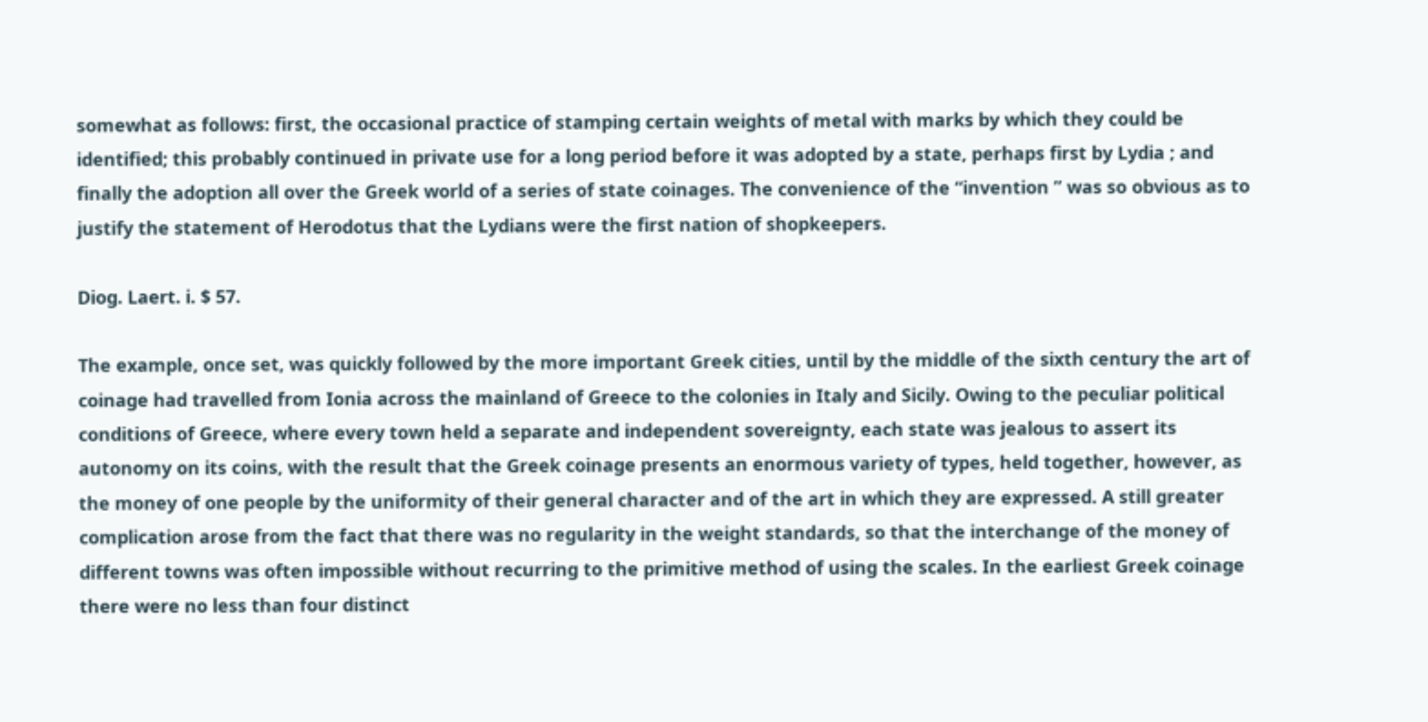somewhat as follows: first, the occasional practice of stamping certain weights of metal with marks by which they could be identified; this probably continued in private use for a long period before it was adopted by a state, perhaps first by Lydia ; and finally the adoption all over the Greek world of a series of state coinages. The convenience of the “invention ” was so obvious as to justify the statement of Herodotus that the Lydians were the first nation of shopkeepers.

Diog. Laert. i. $ 57.

The example, once set, was quickly followed by the more important Greek cities, until by the middle of the sixth century the art of coinage had travelled from Ionia across the mainland of Greece to the colonies in Italy and Sicily. Owing to the peculiar political conditions of Greece, where every town held a separate and independent sovereignty, each state was jealous to assert its autonomy on its coins, with the result that the Greek coinage presents an enormous variety of types, held together, however, as the money of one people by the uniformity of their general character and of the art in which they are expressed. A still greater complication arose from the fact that there was no regularity in the weight standards, so that the interchange of the money of different towns was often impossible without recurring to the primitive method of using the scales. In the earliest Greek coinage there were no less than four distinct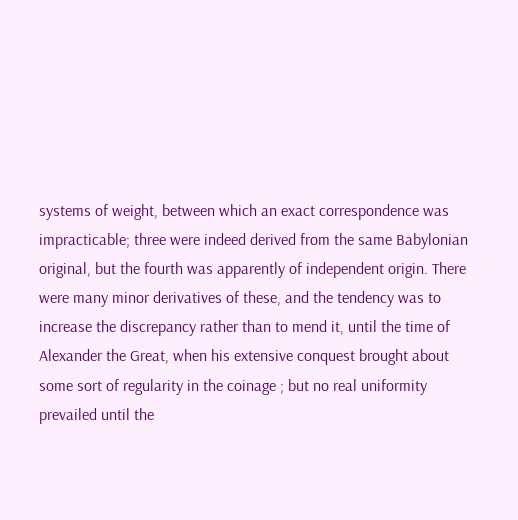systems of weight, between which an exact correspondence was impracticable; three were indeed derived from the same Babylonian original, but the fourth was apparently of independent origin. There were many minor derivatives of these, and the tendency was to increase the discrepancy rather than to mend it, until the time of Alexander the Great, when his extensive conquest brought about some sort of regularity in the coinage ; but no real uniformity prevailed until the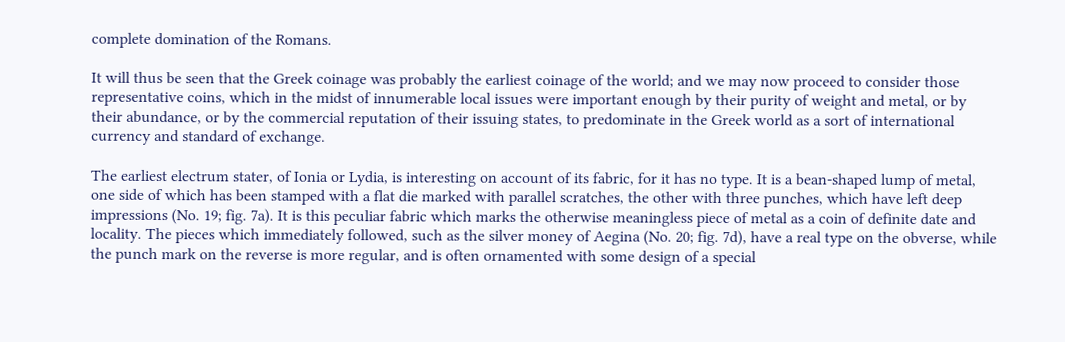complete domination of the Romans.

It will thus be seen that the Greek coinage was probably the earliest coinage of the world; and we may now proceed to consider those representative coins, which in the midst of innumerable local issues were important enough by their purity of weight and metal, or by their abundance, or by the commercial reputation of their issuing states, to predominate in the Greek world as a sort of international currency and standard of exchange.

The earliest electrum stater, of Ionia or Lydia, is interesting on account of its fabric, for it has no type. It is a bean-shaped lump of metal, one side of which has been stamped with a flat die marked with parallel scratches, the other with three punches, which have left deep impressions (No. 19; fig. 7a). It is this peculiar fabric which marks the otherwise meaningless piece of metal as a coin of definite date and locality. The pieces which immediately followed, such as the silver money of Aegina (No. 20; fig. 7d), have a real type on the obverse, while the punch mark on the reverse is more regular, and is often ornamented with some design of a special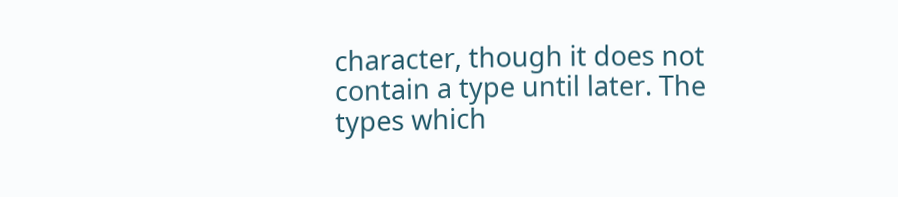character, though it does not contain a type until later. The types which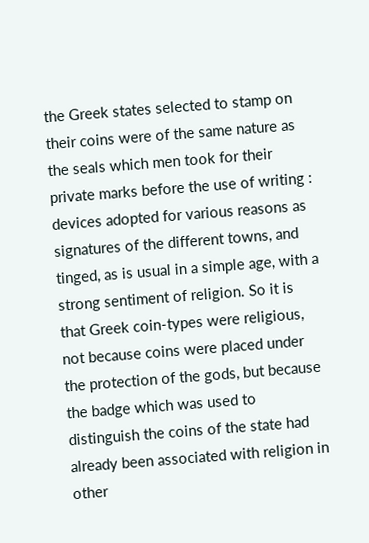the Greek states selected to stamp on their coins were of the same nature as the seals which men took for their private marks before the use of writing : devices adopted for various reasons as signatures of the different towns, and tinged, as is usual in a simple age, with a strong sentiment of religion. So it is that Greek coin-types were religious, not because coins were placed under the protection of the gods, but because the badge which was used to distinguish the coins of the state had already been associated with religion in other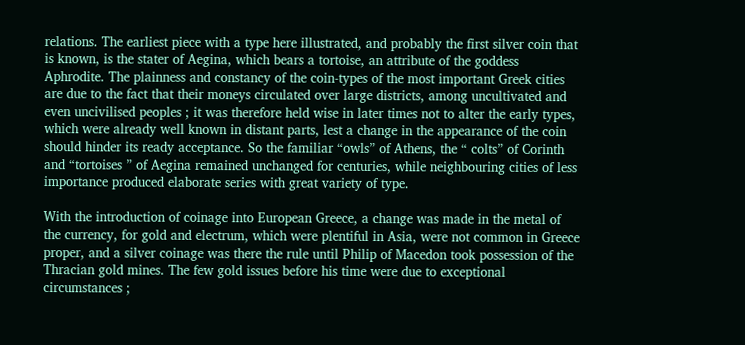relations. The earliest piece with a type here illustrated, and probably the first silver coin that is known, is the stater of Aegina, which bears a tortoise, an attribute of the goddess Aphrodite. The plainness and constancy of the coin-types of the most important Greek cities are due to the fact that their moneys circulated over large districts, among uncultivated and even uncivilised peoples ; it was therefore held wise in later times not to alter the early types, which were already well known in distant parts, lest a change in the appearance of the coin should hinder its ready acceptance. So the familiar “owls” of Athens, the “ colts” of Corinth and “tortoises ” of Aegina remained unchanged for centuries, while neighbouring cities of less importance produced elaborate series with great variety of type.

With the introduction of coinage into European Greece, a change was made in the metal of the currency, for gold and electrum, which were plentiful in Asia, were not common in Greece proper, and a silver coinage was there the rule until Philip of Macedon took possession of the Thracian gold mines. The few gold issues before his time were due to exceptional circumstances ;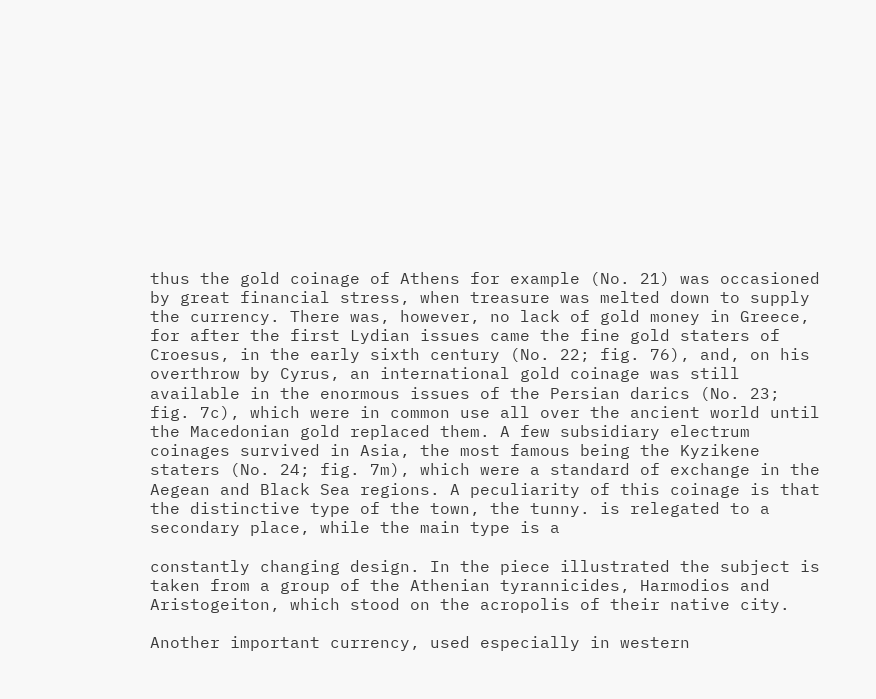thus the gold coinage of Athens for example (No. 21) was occasioned by great financial stress, when treasure was melted down to supply the currency. There was, however, no lack of gold money in Greece, for after the first Lydian issues came the fine gold staters of Croesus, in the early sixth century (No. 22; fig. 76), and, on his overthrow by Cyrus, an international gold coinage was still available in the enormous issues of the Persian darics (No. 23; fig. 7c), which were in common use all over the ancient world until the Macedonian gold replaced them. A few subsidiary electrum coinages survived in Asia, the most famous being the Kyzikene staters (No. 24; fig. 7m), which were a standard of exchange in the Aegean and Black Sea regions. A peculiarity of this coinage is that the distinctive type of the town, the tunny. is relegated to a secondary place, while the main type is a

constantly changing design. In the piece illustrated the subject is taken from a group of the Athenian tyrannicides, Harmodios and Aristogeiton, which stood on the acropolis of their native city.

Another important currency, used especially in western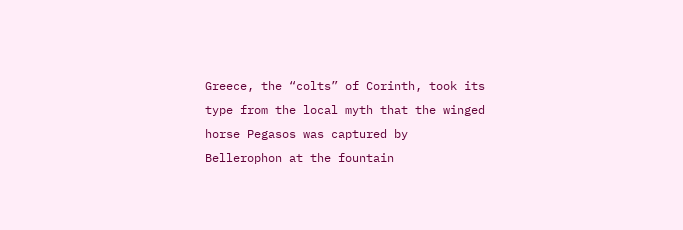Greece, the “colts” of Corinth, took its type from the local myth that the winged horse Pegasos was captured by Bellerophon at the fountain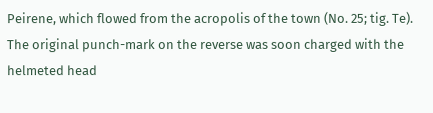Peirene, which flowed from the acropolis of the town (No. 25; tig. Te). The original punch-mark on the reverse was soon charged with the helmeted head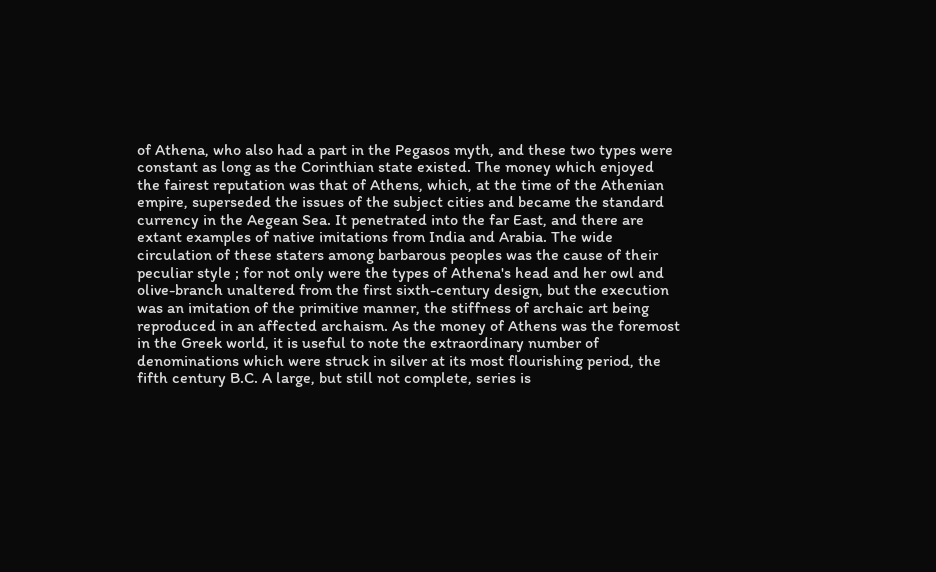of Athena, who also had a part in the Pegasos myth, and these two types were constant as long as the Corinthian state existed. The money which enjoyed the fairest reputation was that of Athens, which, at the time of the Athenian empire, superseded the issues of the subject cities and became the standard currency in the Aegean Sea. It penetrated into the far East, and there are extant examples of native imitations from India and Arabia. The wide circulation of these staters among barbarous peoples was the cause of their peculiar style ; for not only were the types of Athena's head and her owl and olive-branch unaltered from the first sixth-century design, but the execution was an imitation of the primitive manner, the stiffness of archaic art being reproduced in an affected archaism. As the money of Athens was the foremost in the Greek world, it is useful to note the extraordinary number of denominations which were struck in silver at its most flourishing period, the fifth century B.C. A large, but still not complete, series is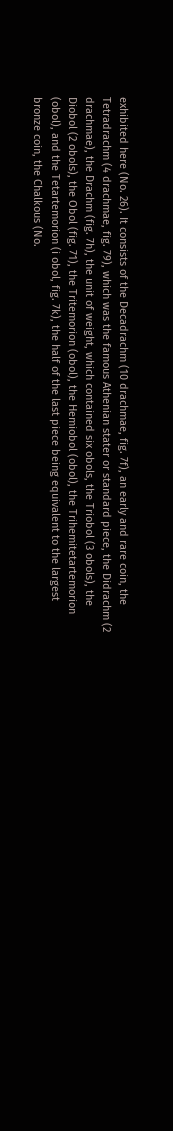exhibited here (No. 26). It consists of the Decadrachm (10 drachmae, fig. 7f), an early and rare coin, the Tetradrachm (4 drachmae, fig. 79), which was the famous Athenian stater or standard piece, the Didrachm (2 drachmae), the Drachm (fig. 7h), the unit of weight, which contained six obols, the Triobol (3 obols), the Diobol (2 obols), the Obol (fig. 71), the Tritemorion (obol), the Hemiobol (obol), the Trihemitetartemorion (obol), and the Tetartemorion (i obol, fig. 7k), the half of the last piece being equivalent to the largest bronze coin, the Chalkous (No.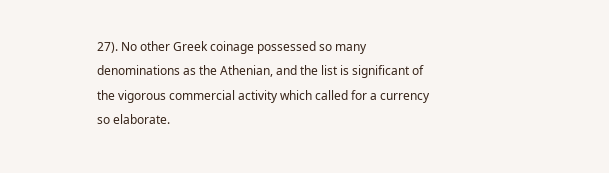27). No other Greek coinage possessed so many denominations as the Athenian, and the list is significant of the vigorous commercial activity which called for a currency so elaborate.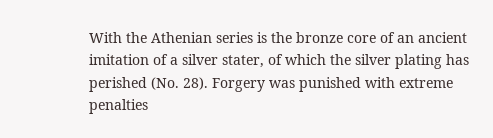With the Athenian series is the bronze core of an ancient imitation of a silver stater, of which the silver plating has perished (No. 28). Forgery was punished with extreme penalties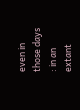even in those days : in an extant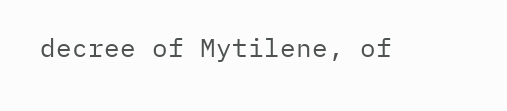decree of Mytilene, of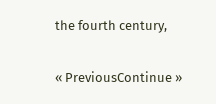the fourth century,

« PreviousContinue »